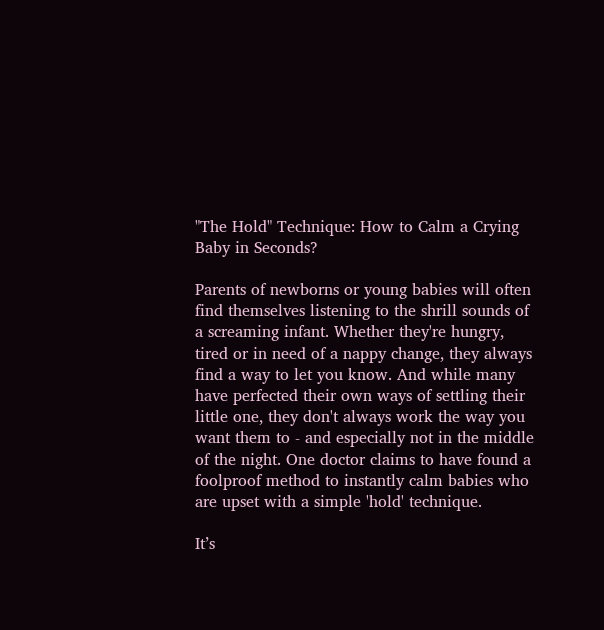"The Hold" Technique: How to Calm a Crying Baby in Seconds?

Parents of newborns or young babies will often find themselves listening to the shrill sounds of a screaming infant. Whether they're hungry, tired or in need of a nappy change, they always find a way to let you know. And while many have perfected their own ways of settling their little one, they don't always work the way you want them to - and especially not in the middle of the night. One doctor claims to have found a foolproof method to instantly calm babies who are upset with a simple 'hold' technique.

It’s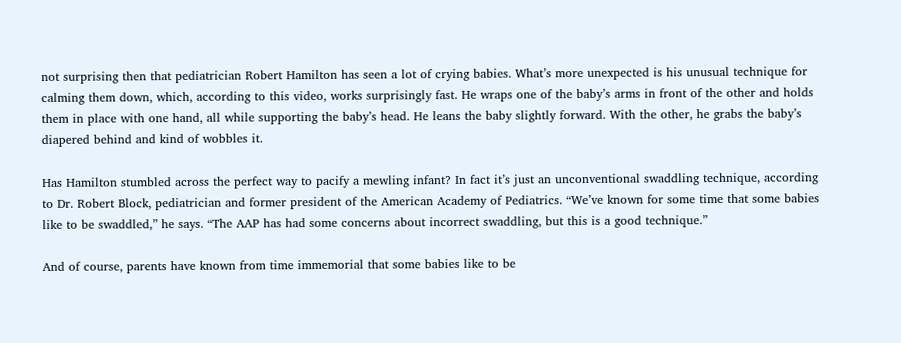not surprising then that pediatrician Robert Hamilton has seen a lot of crying babies. What’s more unexpected is his unusual technique for calming them down, which, according to this video, works surprisingly fast. He wraps one of the baby’s arms in front of the other and holds them in place with one hand, all while supporting the baby’s head. He leans the baby slightly forward. With the other, he grabs the baby’s diapered behind and kind of wobbles it.

Has Hamilton stumbled across the perfect way to pacify a mewling infant? In fact it’s just an unconventional swaddling technique, according to Dr. Robert Block, pediatrician and former president of the American Academy of Pediatrics. “We’ve known for some time that some babies like to be swaddled,” he says. “The AAP has had some concerns about incorrect swaddling, but this is a good technique.”

And of course, parents have known from time immemorial that some babies like to be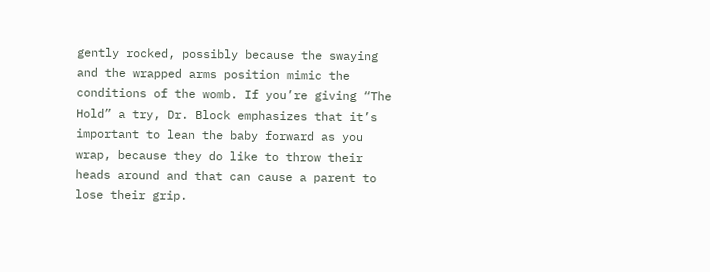gently rocked, possibly because the swaying and the wrapped arms position mimic the conditions of the womb. If you’re giving “The Hold” a try, Dr. Block emphasizes that it’s important to lean the baby forward as you wrap, because they do like to throw their heads around and that can cause a parent to lose their grip.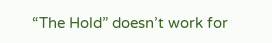“The Hold” doesn’t work for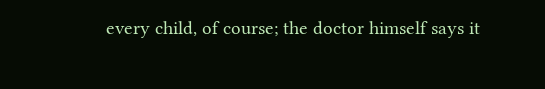every child, of course; the doctor himself says it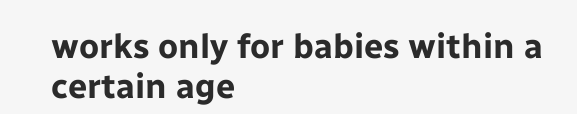works only for babies within a certain age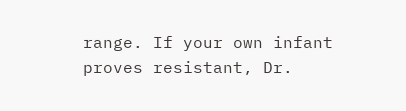range. If your own infant proves resistant, Dr.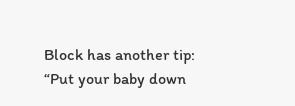Block has another tip: “Put your baby down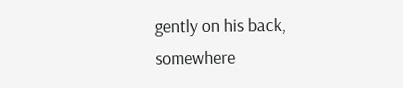gently on his back, somewhere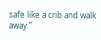safe like a crib and walk away.”